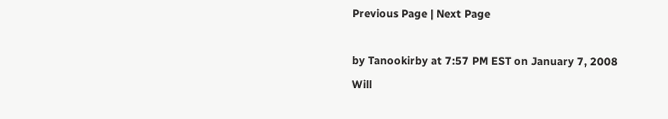Previous Page | Next Page

by Tanookirby at 7:57 PM EST on January 7, 2008
Will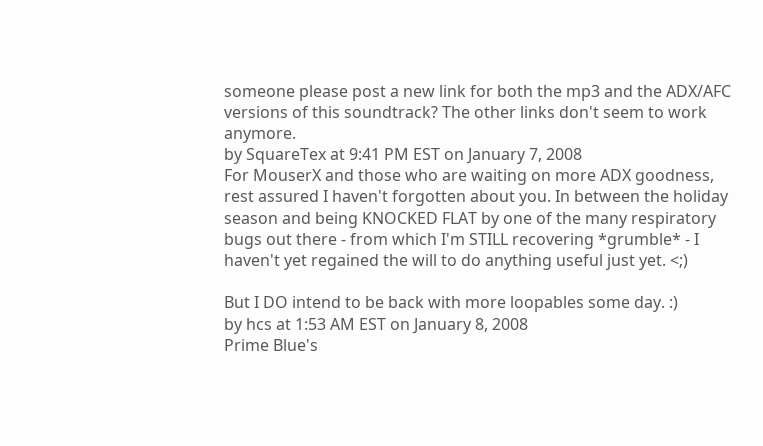someone please post a new link for both the mp3 and the ADX/AFC versions of this soundtrack? The other links don't seem to work anymore.
by SquareTex at 9:41 PM EST on January 7, 2008
For MouserX and those who are waiting on more ADX goodness, rest assured I haven't forgotten about you. In between the holiday season and being KNOCKED FLAT by one of the many respiratory bugs out there - from which I'm STILL recovering *grumble* - I haven't yet regained the will to do anything useful just yet. <;)

But I DO intend to be back with more loopables some day. :)
by hcs at 1:53 AM EST on January 8, 2008
Prime Blue's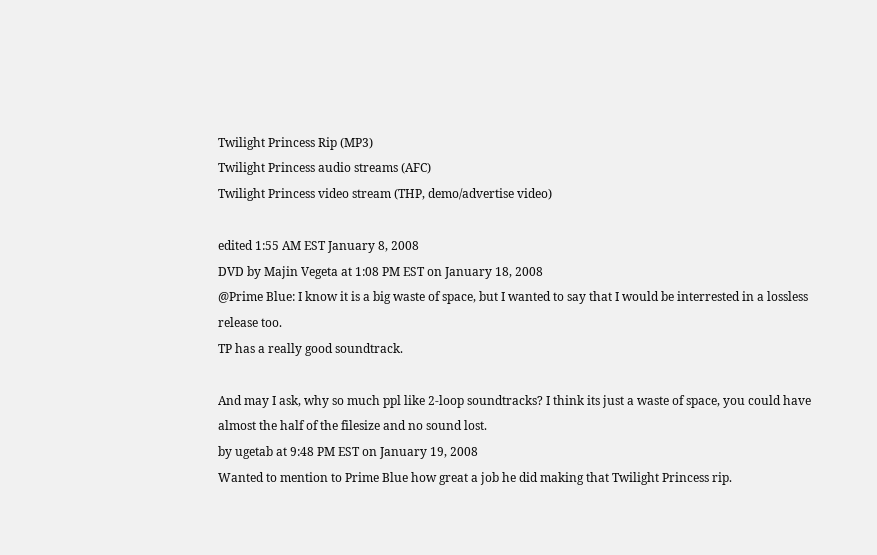Twilight Princess Rip (MP3)
Twilight Princess audio streams (AFC)
Twilight Princess video stream (THP, demo/advertise video)

edited 1:55 AM EST January 8, 2008
DVD by Majin Vegeta at 1:08 PM EST on January 18, 2008
@Prime Blue: I know it is a big waste of space, but I wanted to say that I would be interrested in a lossless release too.
TP has a really good soundtrack.

And may I ask, why so much ppl like 2-loop soundtracks? I think its just a waste of space, you could have almost the half of the filesize and no sound lost.
by ugetab at 9:48 PM EST on January 19, 2008
Wanted to mention to Prime Blue how great a job he did making that Twilight Princess rip.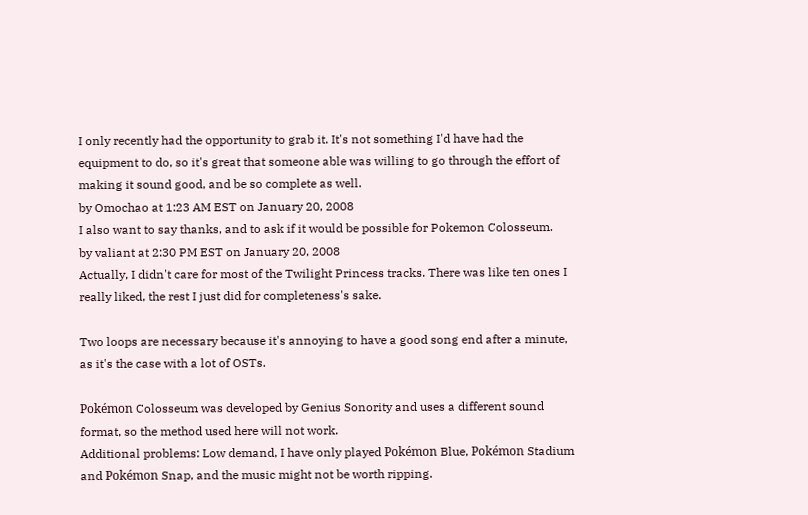I only recently had the opportunity to grab it. It's not something I'd have had the equipment to do, so it's great that someone able was willing to go through the effort of making it sound good, and be so complete as well.
by Omochao at 1:23 AM EST on January 20, 2008
I also want to say thanks, and to ask if it would be possible for Pokemon Colosseum.
by valiant at 2:30 PM EST on January 20, 2008
Actually, I didn't care for most of the Twilight Princess tracks. There was like ten ones I really liked, the rest I just did for completeness's sake.

Two loops are necessary because it's annoying to have a good song end after a minute, as it's the case with a lot of OSTs.

Pokémon Colosseum was developed by Genius Sonority and uses a different sound format, so the method used here will not work.
Additional problems: Low demand, I have only played Pokémon Blue, Pokémon Stadium and Pokémon Snap, and the music might not be worth ripping.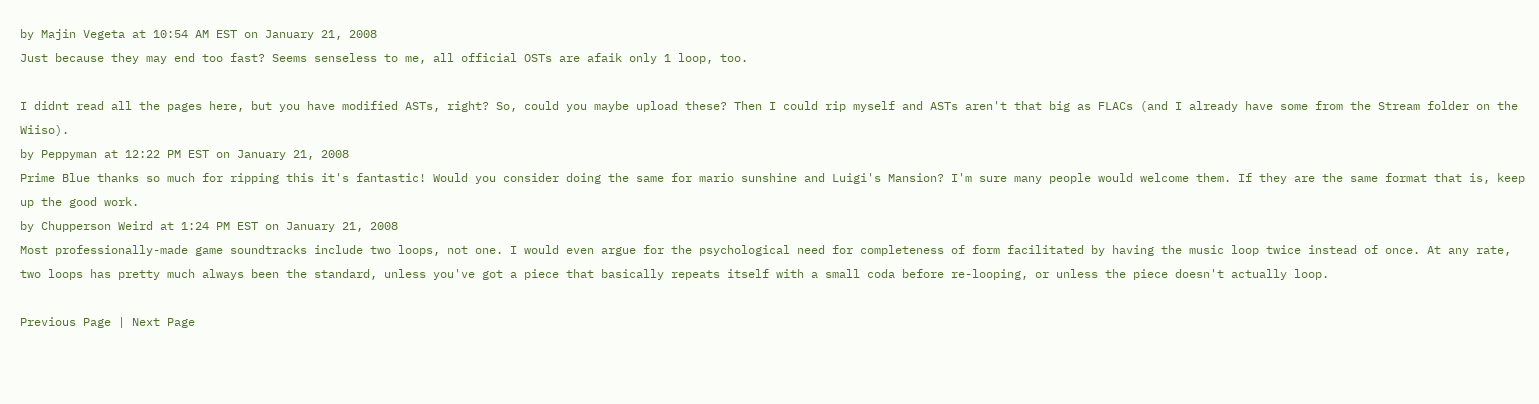by Majin Vegeta at 10:54 AM EST on January 21, 2008
Just because they may end too fast? Seems senseless to me, all official OSTs are afaik only 1 loop, too.

I didnt read all the pages here, but you have modified ASTs, right? So, could you maybe upload these? Then I could rip myself and ASTs aren't that big as FLACs (and I already have some from the Stream folder on the Wiiso).
by Peppyman at 12:22 PM EST on January 21, 2008
Prime Blue thanks so much for ripping this it's fantastic! Would you consider doing the same for mario sunshine and Luigi's Mansion? I'm sure many people would welcome them. If they are the same format that is, keep up the good work.
by Chupperson Weird at 1:24 PM EST on January 21, 2008
Most professionally-made game soundtracks include two loops, not one. I would even argue for the psychological need for completeness of form facilitated by having the music loop twice instead of once. At any rate, two loops has pretty much always been the standard, unless you've got a piece that basically repeats itself with a small coda before re-looping, or unless the piece doesn't actually loop.

Previous Page | Next Page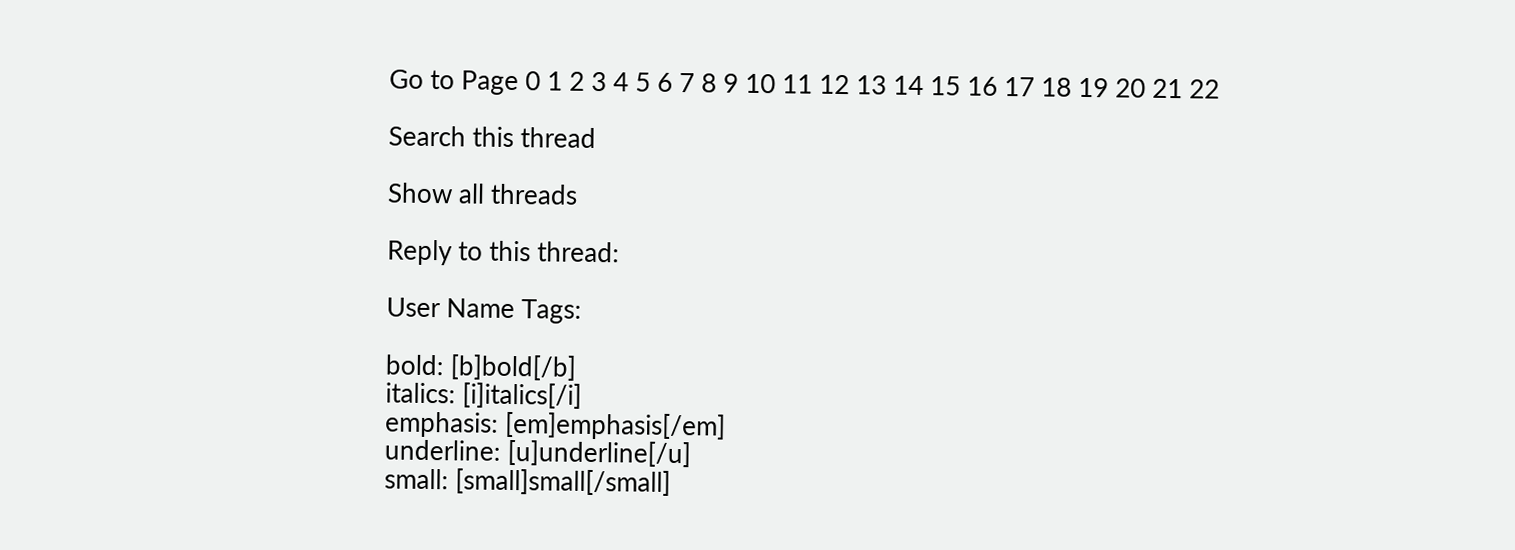Go to Page 0 1 2 3 4 5 6 7 8 9 10 11 12 13 14 15 16 17 18 19 20 21 22

Search this thread

Show all threads

Reply to this thread:

User Name Tags:

bold: [b]bold[/b]
italics: [i]italics[/i]
emphasis: [em]emphasis[/em]
underline: [u]underline[/u]
small: [small]small[/small]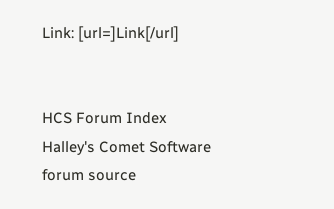Link: [url=]Link[/url]


HCS Forum Index
Halley's Comet Software
forum source